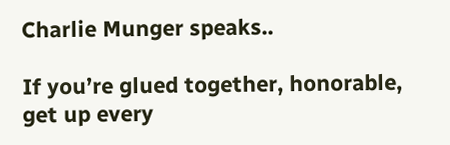Charlie Munger speaks..

If you’re glued together, honorable, get up every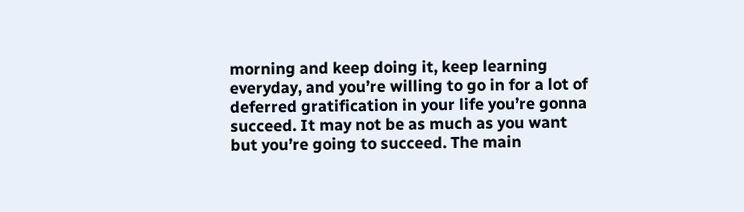morning and keep doing it, keep learning everyday, and you’re willing to go in for a lot of deferred gratification in your life you’re gonna succeed. It may not be as much as you want but you’re going to succeed. The main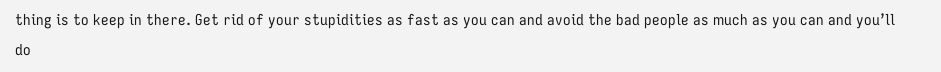thing is to keep in there. Get rid of your stupidities as fast as you can and avoid the bad people as much as you can and you’ll do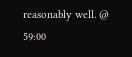reasonably well. @ 59:00